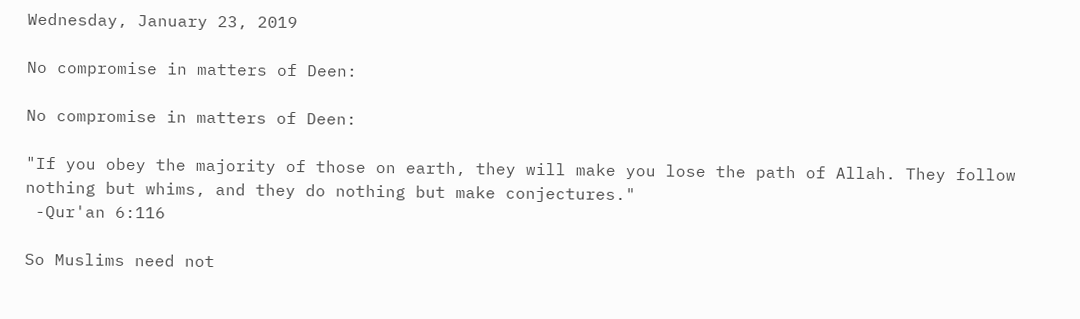Wednesday, January 23, 2019

No compromise in matters of Deen:

No compromise in matters of Deen:

"If you obey the majority of those on earth, they will make you lose the path of Allah. They follow nothing but whims, and they do nothing but make conjectures."
 -Qur'an 6:116

So Muslims need not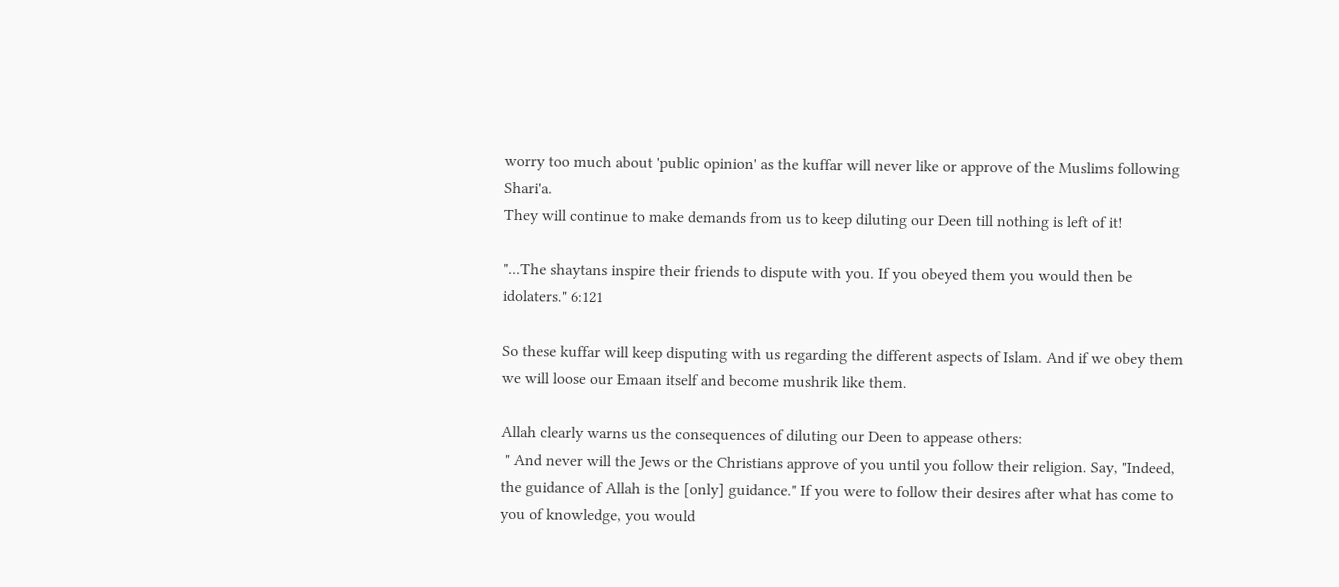worry too much about 'public opinion' as the kuffar will never like or approve of the Muslims following Shari'a.
They will continue to make demands from us to keep diluting our Deen till nothing is left of it!

"...The shaytans inspire their friends to dispute with you. If you obeyed them you would then be idolaters." 6:121

So these kuffar will keep disputing with us regarding the different aspects of Islam. And if we obey them we will loose our Emaan itself and become mushrik like them.

Allah clearly warns us the consequences of diluting our Deen to appease others:
 " And never will the Jews or the Christians approve of you until you follow their religion. Say, "Indeed, the guidance of Allah is the [only] guidance." If you were to follow their desires after what has come to you of knowledge, you would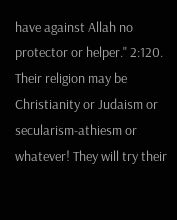have against Allah no protector or helper." 2:120.
Their religion may be Christianity or Judaism or secularism-athiesm or whatever! They will try their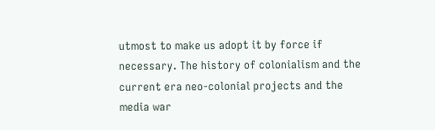utmost to make us adopt it by force if necessary. The history of colonialism and the current era neo-colonial projects and the media war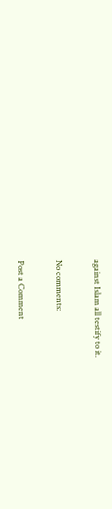against Islam all testify to it.

No comments:

Post a Comment